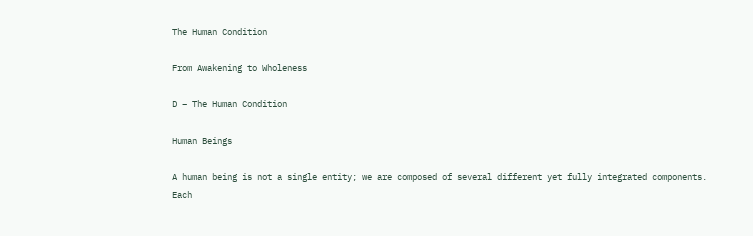The Human Condition

From Awakening to Wholeness

D – The Human Condition

Human Beings

A human being is not a single entity; we are composed of several different yet fully integrated components. Each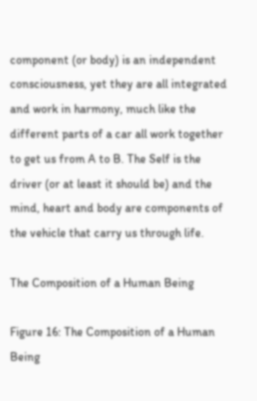component (or body) is an independent consciousness, yet they are all integrated and work in harmony, much like the different parts of a car all work together to get us from A to B. The Self is the driver (or at least it should be) and the mind, heart and body are components of the vehicle that carry us through life.

The Composition of a Human Being

Figure 16: The Composition of a Human Being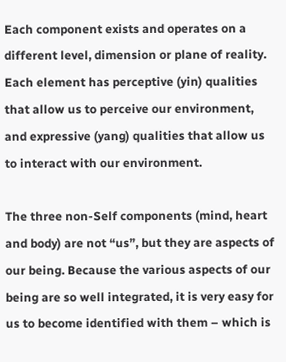Each component exists and operates on a different level, dimension or plane of reality. Each element has perceptive (yin) qualities that allow us to perceive our environment, and expressive (yang) qualities that allow us to interact with our environment.

The three non-Self components (mind, heart and body) are not “us”, but they are aspects of our being. Because the various aspects of our being are so well integrated, it is very easy for us to become identified with them – which is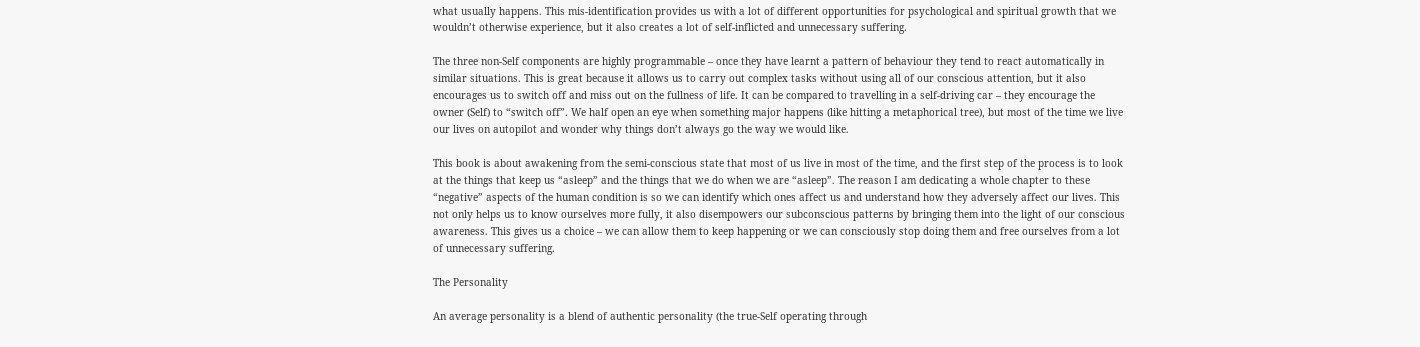what usually happens. This mis-identification provides us with a lot of different opportunities for psychological and spiritual growth that we wouldn’t otherwise experience, but it also creates a lot of self-inflicted and unnecessary suffering.

The three non-Self components are highly programmable – once they have learnt a pattern of behaviour they tend to react automatically in similar situations. This is great because it allows us to carry out complex tasks without using all of our conscious attention, but it also encourages us to switch off and miss out on the fullness of life. It can be compared to travelling in a self-driving car – they encourage the owner (Self) to “switch off”. We half open an eye when something major happens (like hitting a metaphorical tree), but most of the time we live our lives on autopilot and wonder why things don’t always go the way we would like.

This book is about awakening from the semi-conscious state that most of us live in most of the time, and the first step of the process is to look at the things that keep us “asleep” and the things that we do when we are “asleep”. The reason I am dedicating a whole chapter to these “negative” aspects of the human condition is so we can identify which ones affect us and understand how they adversely affect our lives. This not only helps us to know ourselves more fully, it also disempowers our subconscious patterns by bringing them into the light of our conscious awareness. This gives us a choice – we can allow them to keep happening or we can consciously stop doing them and free ourselves from a lot of unnecessary suffering.

The Personality

An average personality is a blend of authentic personality (the true-Self operating through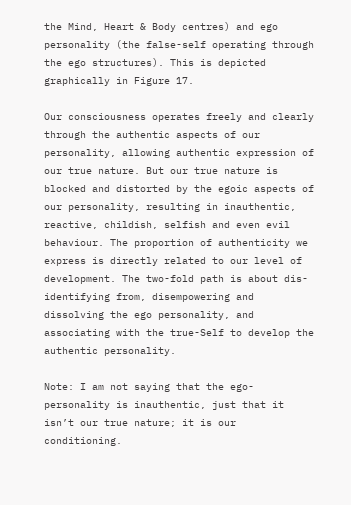the Mind, Heart & Body centres) and ego personality (the false-self operating through the ego structures). This is depicted graphically in Figure 17.

Our consciousness operates freely and clearly through the authentic aspects of our personality, allowing authentic expression of our true nature. But our true nature is blocked and distorted by the egoic aspects of our personality, resulting in inauthentic, reactive, childish, selfish and even evil behaviour. The proportion of authenticity we express is directly related to our level of development. The two-fold path is about dis-identifying from, disempowering and dissolving the ego personality, and associating with the true-Self to develop the authentic personality.

Note: I am not saying that the ego-personality is inauthentic, just that it isn’t our true nature; it is our conditioning.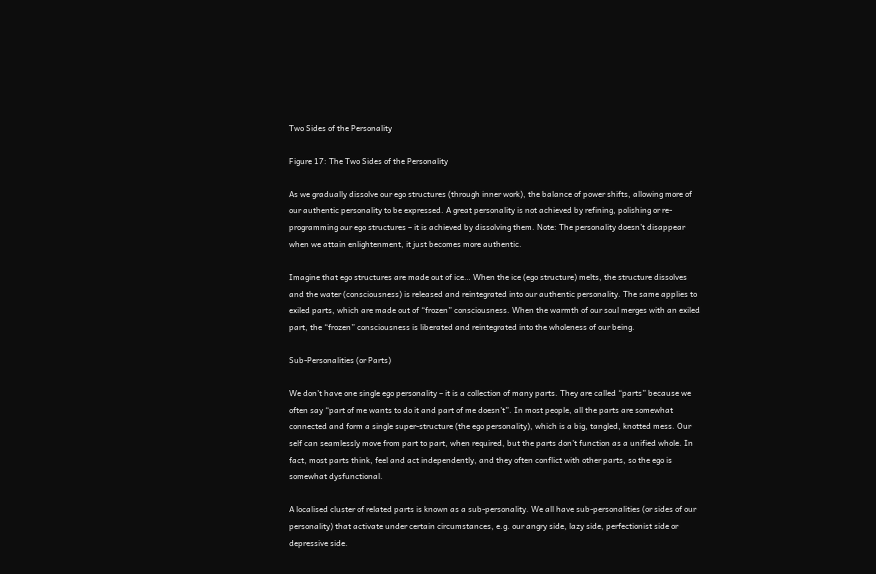Two Sides of the Personality

Figure 17: The Two Sides of the Personality

As we gradually dissolve our ego structures (through inner work), the balance of power shifts, allowing more of our authentic personality to be expressed. A great personality is not achieved by refining, polishing or re-programming our ego structures – it is achieved by dissolving them. Note: The personality doesn’t disappear when we attain enlightenment, it just becomes more authentic.

Imagine that ego structures are made out of ice… When the ice (ego structure) melts, the structure dissolves and the water (consciousness) is released and reintegrated into our authentic personality. The same applies to exiled parts, which are made out of “frozen” consciousness. When the warmth of our soul merges with an exiled part, the “frozen” consciousness is liberated and reintegrated into the wholeness of our being.

Sub-Personalities (or Parts)

We don’t have one single ego personality – it is a collection of many parts. They are called “parts” because we often say “part of me wants to do it and part of me doesn’t”. In most people, all the parts are somewhat connected and form a single super-structure (the ego personality), which is a big, tangled, knotted mess. Our self can seamlessly move from part to part, when required, but the parts don’t function as a unified whole. In fact, most parts think, feel and act independently, and they often conflict with other parts, so the ego is somewhat dysfunctional.

A localised cluster of related parts is known as a sub-personality. We all have sub-personalities (or sides of our personality) that activate under certain circumstances, e.g. our angry side, lazy side, perfectionist side or depressive side.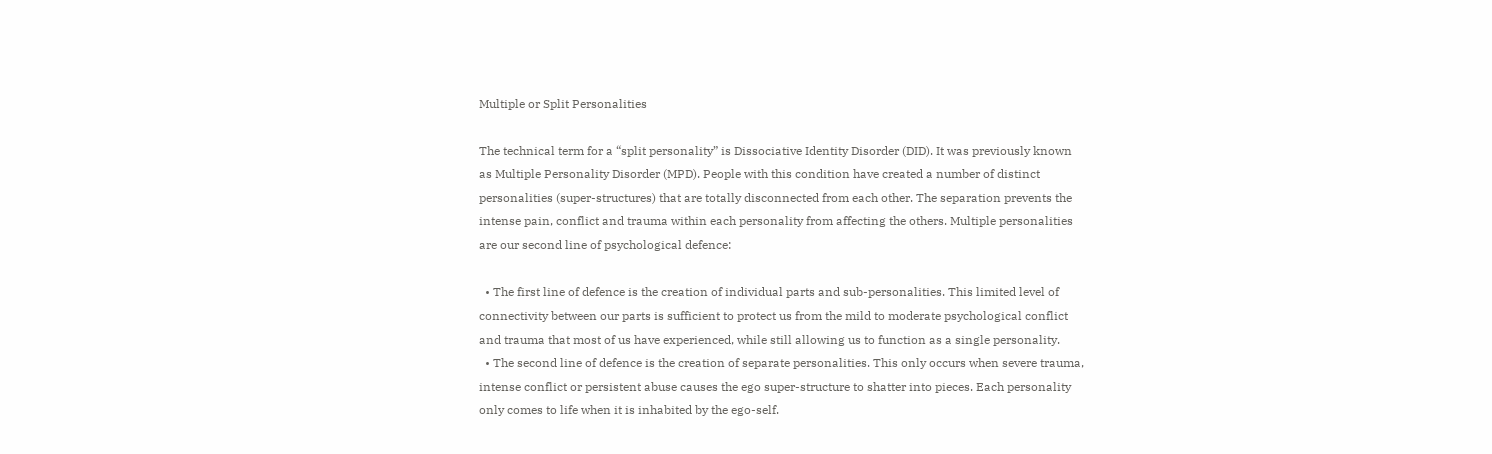Multiple or Split Personalities

The technical term for a “split personality” is Dissociative Identity Disorder (DID). It was previously known as Multiple Personality Disorder (MPD). People with this condition have created a number of distinct personalities (super-structures) that are totally disconnected from each other. The separation prevents the intense pain, conflict and trauma within each personality from affecting the others. Multiple personalities are our second line of psychological defence:

  • The first line of defence is the creation of individual parts and sub-personalities. This limited level of connectivity between our parts is sufficient to protect us from the mild to moderate psychological conflict and trauma that most of us have experienced, while still allowing us to function as a single personality.
  • The second line of defence is the creation of separate personalities. This only occurs when severe trauma, intense conflict or persistent abuse causes the ego super-structure to shatter into pieces. Each personality only comes to life when it is inhabited by the ego-self.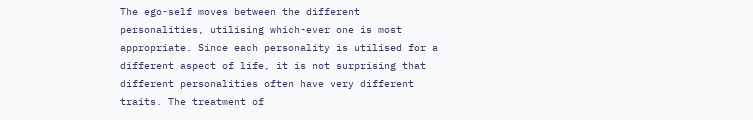The ego-self moves between the different personalities, utilising which-ever one is most appropriate. Since each personality is utilised for a different aspect of life, it is not surprising that different personalities often have very different traits. The treatment of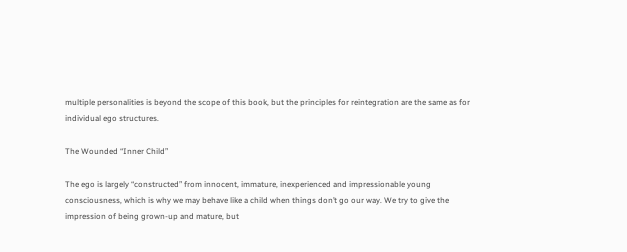multiple personalities is beyond the scope of this book, but the principles for reintegration are the same as for individual ego structures.

The Wounded “Inner Child”

The ego is largely “constructed” from innocent, immature, inexperienced and impressionable young consciousness, which is why we may behave like a child when things don’t go our way. We try to give the impression of being grown-up and mature, but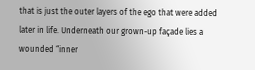that is just the outer layers of the ego that were added later in life. Underneath our grown-up façade lies a wounded “inner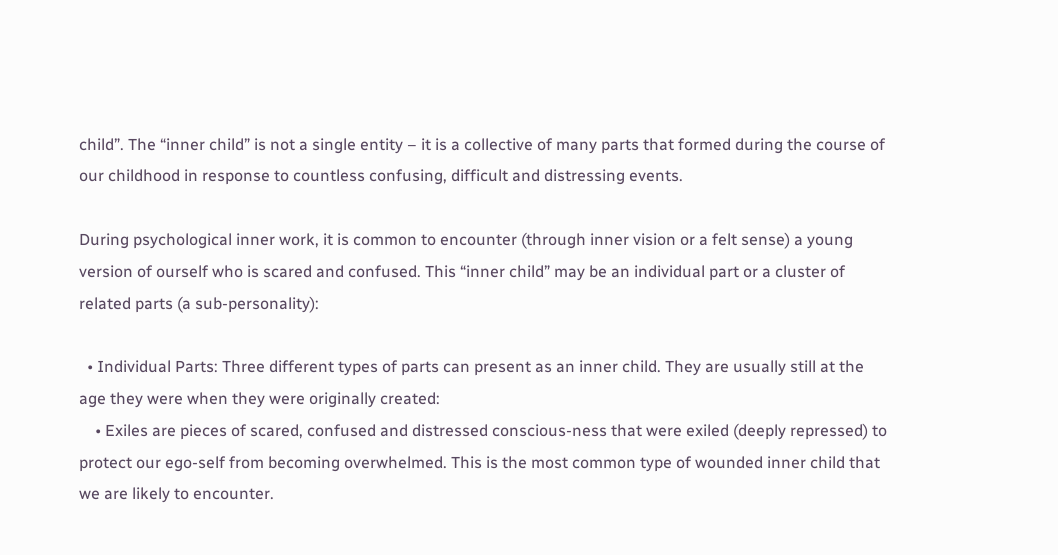child”. The “inner child” is not a single entity – it is a collective of many parts that formed during the course of our childhood in response to countless confusing, difficult and distressing events.

During psychological inner work, it is common to encounter (through inner vision or a felt sense) a young version of ourself who is scared and confused. This “inner child” may be an individual part or a cluster of related parts (a sub-personality):

  • Individual Parts: Three different types of parts can present as an inner child. They are usually still at the age they were when they were originally created:
    • Exiles are pieces of scared, confused and distressed conscious-ness that were exiled (deeply repressed) to protect our ego-self from becoming overwhelmed. This is the most common type of wounded inner child that we are likely to encounter.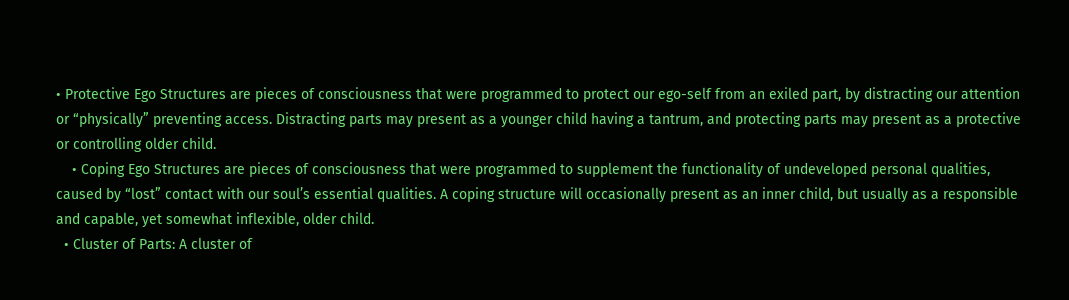• Protective Ego Structures are pieces of consciousness that were programmed to protect our ego-self from an exiled part, by distracting our attention or “physically” preventing access. Distracting parts may present as a younger child having a tantrum, and protecting parts may present as a protective or controlling older child.
    • Coping Ego Structures are pieces of consciousness that were programmed to supplement the functionality of undeveloped personal qualities, caused by “lost” contact with our soul’s essential qualities. A coping structure will occasionally present as an inner child, but usually as a responsible and capable, yet somewhat inflexible, older child.
  • Cluster of Parts: A cluster of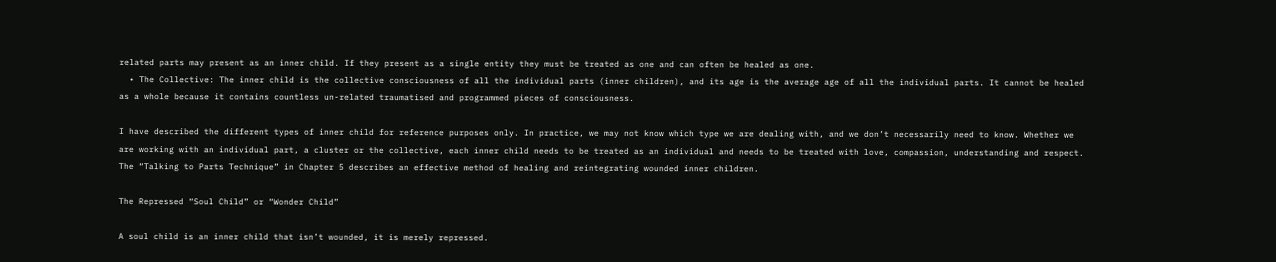related parts may present as an inner child. If they present as a single entity they must be treated as one and can often be healed as one.
  • The Collective: The inner child is the collective consciousness of all the individual parts (inner children), and its age is the average age of all the individual parts. It cannot be healed as a whole because it contains countless un-related traumatised and programmed pieces of consciousness.

I have described the different types of inner child for reference purposes only. In practice, we may not know which type we are dealing with, and we don’t necessarily need to know. Whether we are working with an individual part, a cluster or the collective, each inner child needs to be treated as an individual and needs to be treated with love, compassion, understanding and respect. The “Talking to Parts Technique” in Chapter 5 describes an effective method of healing and reintegrating wounded inner children.

The Repressed “Soul Child” or “Wonder Child”

A soul child is an inner child that isn’t wounded, it is merely repressed.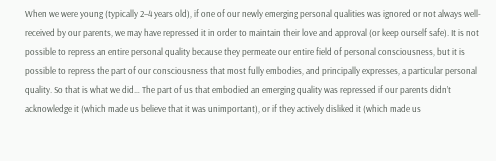When we were young (typically 2–4 years old), if one of our newly emerging personal qualities was ignored or not always well-received by our parents, we may have repressed it in order to maintain their love and approval (or keep ourself safe). It is not possible to repress an entire personal quality because they permeate our entire field of personal consciousness, but it is possible to repress the part of our consciousness that most fully embodies, and principally expresses, a particular personal quality. So that is what we did… The part of us that embodied an emerging quality was repressed if our parents didn’t acknowledge it (which made us believe that it was unimportant), or if they actively disliked it (which made us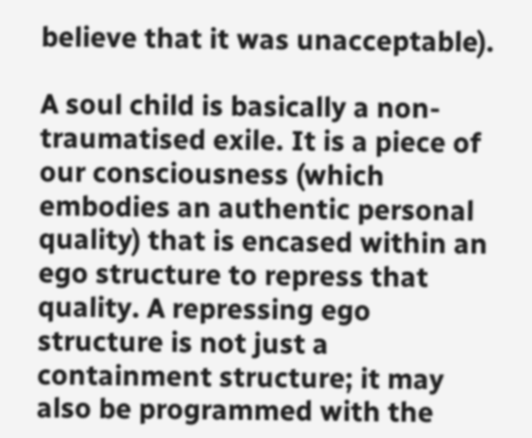believe that it was unacceptable).

A soul child is basically a non-traumatised exile. It is a piece of our consciousness (which embodies an authentic personal quality) that is encased within an ego structure to repress that quality. A repressing ego structure is not just a containment structure; it may also be programmed with the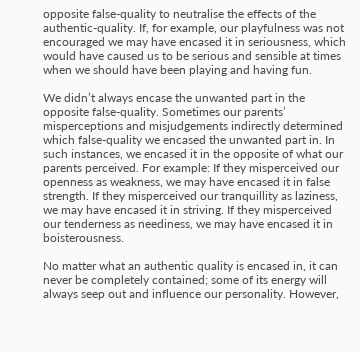opposite false-quality to neutralise the effects of the authentic-quality. If, for example, our playfulness was not encouraged we may have encased it in seriousness, which would have caused us to be serious and sensible at times when we should have been playing and having fun.

We didn’t always encase the unwanted part in the opposite false-quality. Sometimes our parents’ misperceptions and misjudgements indirectly determined which false-quality we encased the unwanted part in. In such instances, we encased it in the opposite of what our parents perceived. For example: If they misperceived our openness as weakness, we may have encased it in false strength. If they misperceived our tranquillity as laziness, we may have encased it in striving. If they misperceived our tenderness as neediness, we may have encased it in boisterousness.

No matter what an authentic quality is encased in, it can never be completely contained; some of its energy will always seep out and influence our personality. However,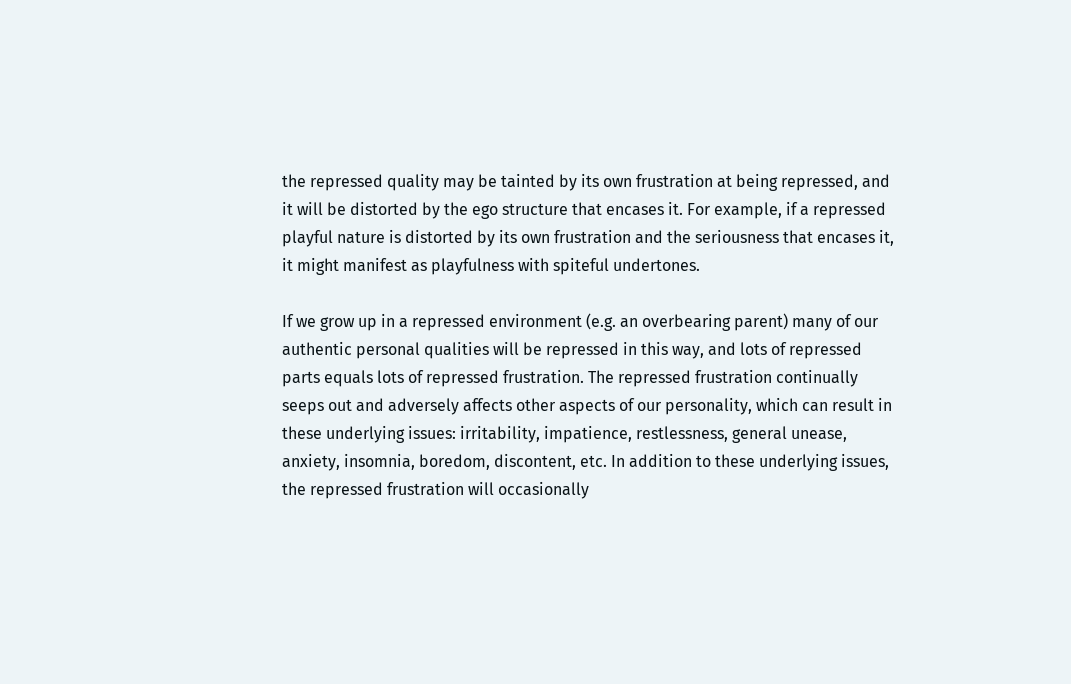the repressed quality may be tainted by its own frustration at being repressed, and it will be distorted by the ego structure that encases it. For example, if a repressed playful nature is distorted by its own frustration and the seriousness that encases it, it might manifest as playfulness with spiteful undertones.

If we grow up in a repressed environment (e.g. an overbearing parent) many of our authentic personal qualities will be repressed in this way, and lots of repressed parts equals lots of repressed frustration. The repressed frustration continually seeps out and adversely affects other aspects of our personality, which can result in these underlying issues: irritability, impatience, restlessness, general unease, anxiety, insomnia, boredom, discontent, etc. In addition to these underlying issues, the repressed frustration will occasionally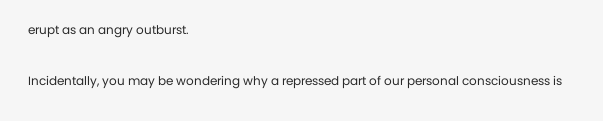erupt as an angry outburst.

Incidentally, you may be wondering why a repressed part of our personal consciousness is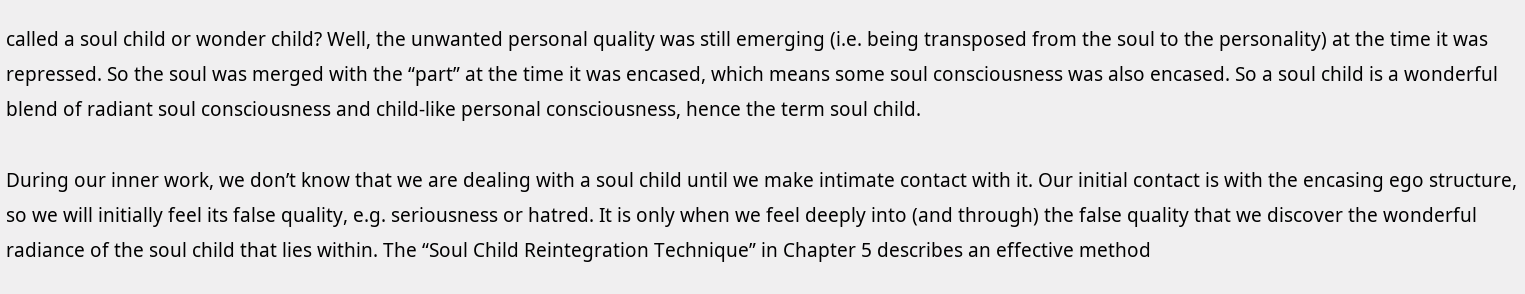called a soul child or wonder child? Well, the unwanted personal quality was still emerging (i.e. being transposed from the soul to the personality) at the time it was repressed. So the soul was merged with the “part” at the time it was encased, which means some soul consciousness was also encased. So a soul child is a wonderful blend of radiant soul consciousness and child-like personal consciousness, hence the term soul child.

During our inner work, we don’t know that we are dealing with a soul child until we make intimate contact with it. Our initial contact is with the encasing ego structure, so we will initially feel its false quality, e.g. seriousness or hatred. It is only when we feel deeply into (and through) the false quality that we discover the wonderful radiance of the soul child that lies within. The “Soul Child Reintegration Technique” in Chapter 5 describes an effective method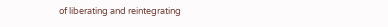of liberating and reintegrating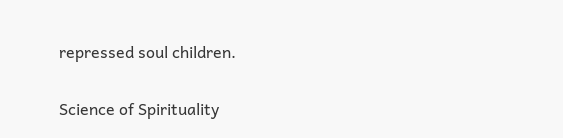repressed soul children.

Science of Spirituality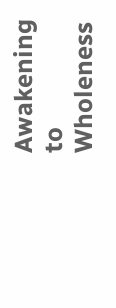Awakening to Wholeness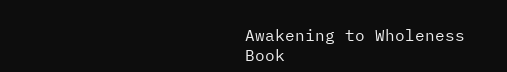Awakening to Wholeness Book